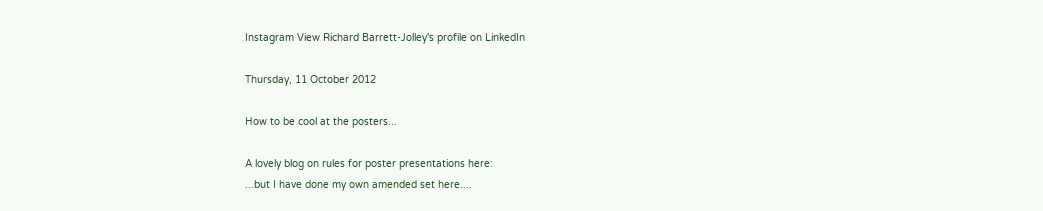Instagram View Richard Barrett-Jolley's profile on LinkedIn

Thursday, 11 October 2012

How to be cool at the posters...

A lovely blog on rules for poster presentations here:
...but I have done my own amended set here....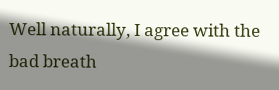Well naturally, I agree with the bad breath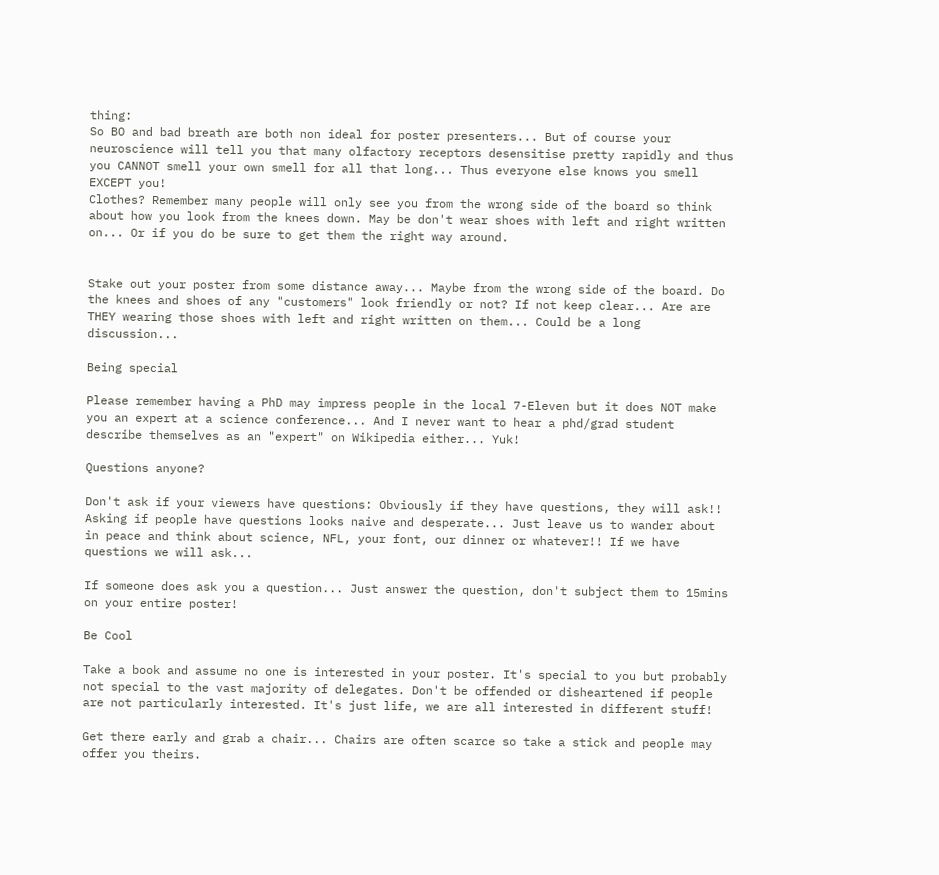thing:
So BO and bad breath are both non ideal for poster presenters... But of course your neuroscience will tell you that many olfactory receptors desensitise pretty rapidly and thus you CANNOT smell your own smell for all that long... Thus everyone else knows you smell EXCEPT you!
Clothes? Remember many people will only see you from the wrong side of the board so think about how you look from the knees down. May be don't wear shoes with left and right written on... Or if you do be sure to get them the right way around.


Stake out your poster from some distance away... Maybe from the wrong side of the board. Do the knees and shoes of any "customers" look friendly or not? If not keep clear... Are are THEY wearing those shoes with left and right written on them... Could be a long discussion...

Being special

Please remember having a PhD may impress people in the local 7-Eleven but it does NOT make you an expert at a science conference... And I never want to hear a phd/grad student describe themselves as an "expert" on Wikipedia either... Yuk!

Questions anyone?

Don't ask if your viewers have questions: Obviously if they have questions, they will ask!! Asking if people have questions looks naive and desperate... Just leave us to wander about in peace and think about science, NFL, your font, our dinner or whatever!! If we have questions we will ask...

If someone does ask you a question... Just answer the question, don't subject them to 15mins on your entire poster!

Be Cool

Take a book and assume no one is interested in your poster. It's special to you but probably not special to the vast majority of delegates. Don't be offended or disheartened if people are not particularly interested. It's just life, we are all interested in different stuff!

Get there early and grab a chair... Chairs are often scarce so take a stick and people may offer you theirs.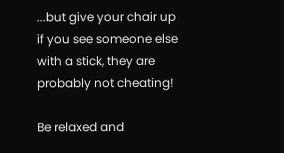...but give your chair up if you see someone else with a stick, they are probably not cheating!

Be relaxed and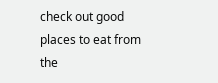check out good places to eat from the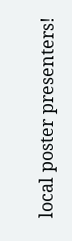local poster presenters!